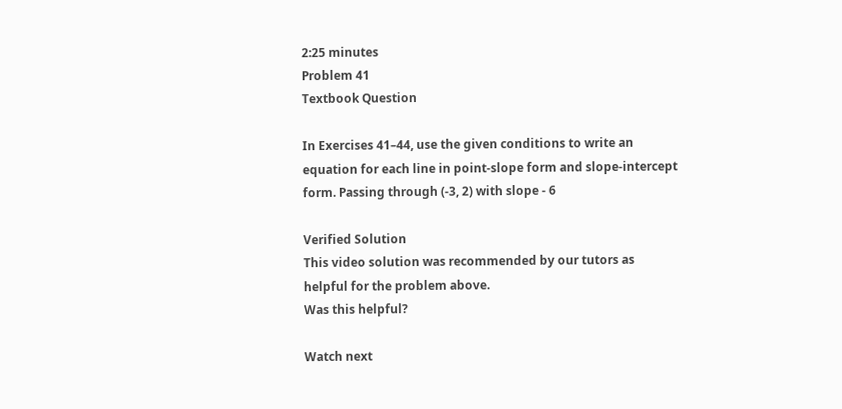2:25 minutes
Problem 41
Textbook Question

In Exercises 41–44, use the given conditions to write an equation for each line in point-slope form and slope-intercept form. Passing through (-3, 2) with slope - 6

Verified Solution
This video solution was recommended by our tutors as helpful for the problem above.
Was this helpful?

Watch next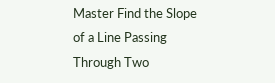Master Find the Slope of a Line Passing Through Two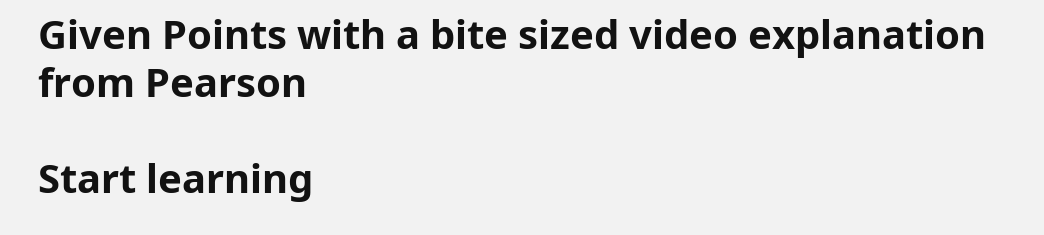Given Points with a bite sized video explanation from Pearson

Start learning